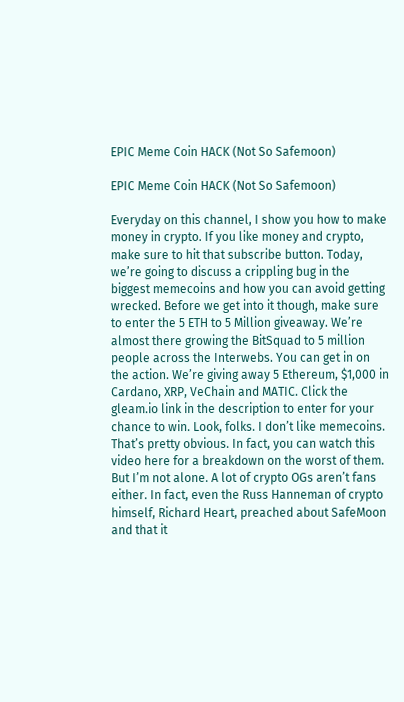EPIC Meme Coin HACK (Not So Safemoon)

EPIC Meme Coin HACK (Not So Safemoon)

Everyday on this channel, I show you how to make money in crypto. If you like money and crypto, make sure to hit that subscribe button. Today, we’re going to discuss a crippling bug in the biggest memecoins and how you can avoid getting wrecked. Before we get into it though, make sure to enter the 5 ETH to 5 Million giveaway. We’re almost there growing the BitSquad to 5 million people across the Interwebs. You can get in on the action. We’re giving away 5 Ethereum, $1,000 in Cardano, XRP, VeChain and MATIC. Click the gleam.io link in the description to enter for your chance to win. Look, folks. I don’t like memecoins. That’s pretty obvious. In fact, you can watch this video here for a breakdown on the worst of them. But I’m not alone. A lot of crypto OGs aren’t fans either. In fact, even the Russ Hanneman of crypto himself, Richard Heart, preached about SafeMoon and that it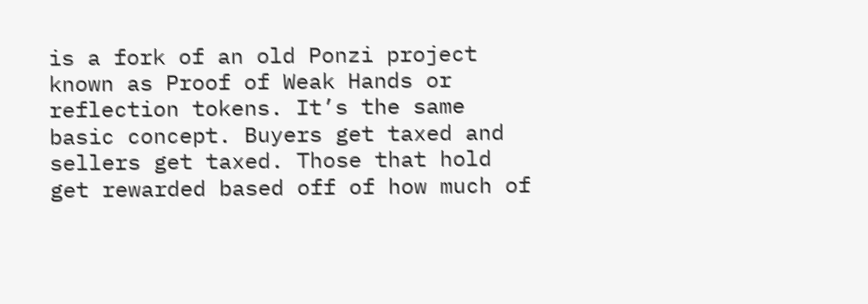is a fork of an old Ponzi project known as Proof of Weak Hands or reflection tokens. It’s the same basic concept. Buyers get taxed and sellers get taxed. Those that hold get rewarded based off of how much of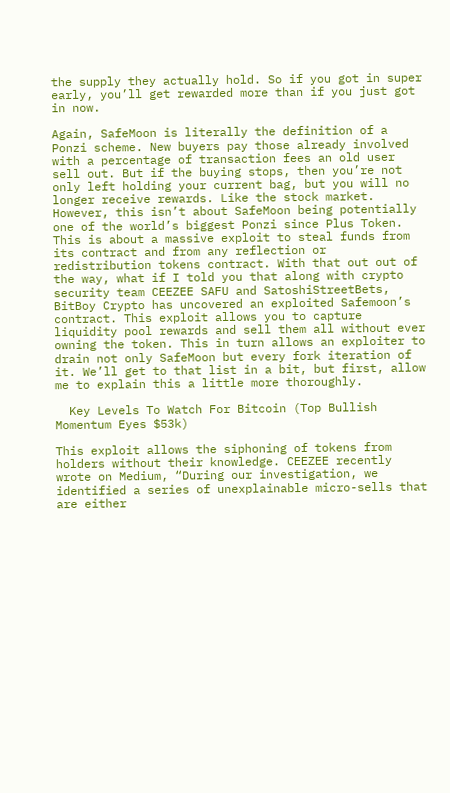the supply they actually hold. So if you got in super early, you’ll get rewarded more than if you just got in now.

Again, SafeMoon is literally the definition of a Ponzi scheme. New buyers pay those already involved with a percentage of transaction fees an old user sell out. But if the buying stops, then you’re not only left holding your current bag, but you will no longer receive rewards. Like the stock market. However, this isn’t about SafeMoon being potentially one of the world’s biggest Ponzi since Plus Token. This is about a massive exploit to steal funds from its contract and from any reflection or redistribution tokens contract. With that out out of the way, what if I told you that along with crypto security team CEEZEE SAFU and SatoshiStreetBets, BitBoy Crypto has uncovered an exploited Safemoon’s contract. This exploit allows you to capture liquidity pool rewards and sell them all without ever owning the token. This in turn allows an exploiter to drain not only SafeMoon but every fork iteration of it. We’ll get to that list in a bit, but first, allow me to explain this a little more thoroughly.

  Key Levels To Watch For Bitcoin (Top Bullish Momentum Eyes $53k)

This exploit allows the siphoning of tokens from holders without their knowledge. CEEZEE recently wrote on Medium, “During our investigation, we identified a series of unexplainable micro-sells that are either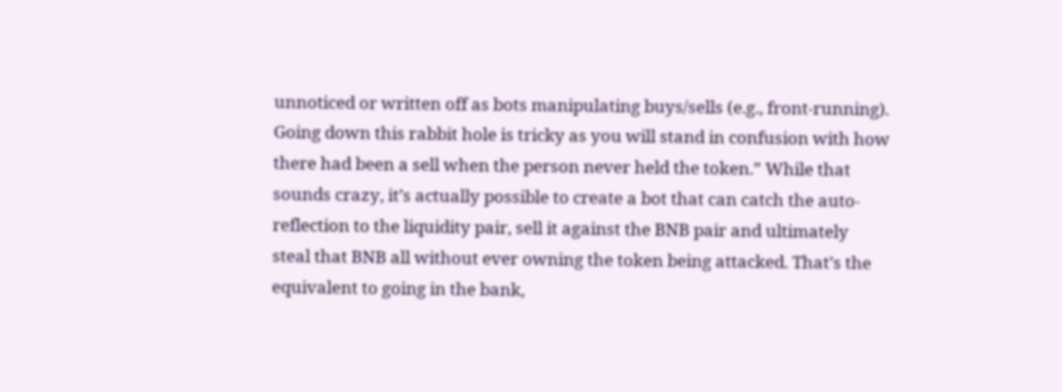unnoticed or written off as bots manipulating buys/sells (e.g., front-running). Going down this rabbit hole is tricky as you will stand in confusion with how there had been a sell when the person never held the token.” While that sounds crazy, it’s actually possible to create a bot that can catch the auto-reflection to the liquidity pair, sell it against the BNB pair and ultimately steal that BNB all without ever owning the token being attacked. That’s the equivalent to going in the bank,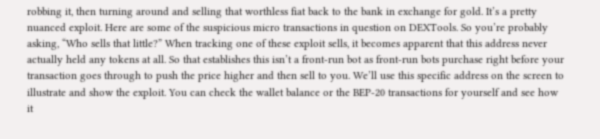robbing it, then turning around and selling that worthless fiat back to the bank in exchange for gold. It’s a pretty nuanced exploit. Here are some of the suspicious micro transactions in question on DEXTools. So you’re probably asking, “Who sells that little?” When tracking one of these exploit sells, it becomes apparent that this address never actually held any tokens at all. So that establishes this isn’t a front-run bot as front-run bots purchase right before your transaction goes through to push the price higher and then sell to you. We’ll use this specific address on the screen to illustrate and show the exploit. You can check the wallet balance or the BEP-20 transactions for yourself and see how it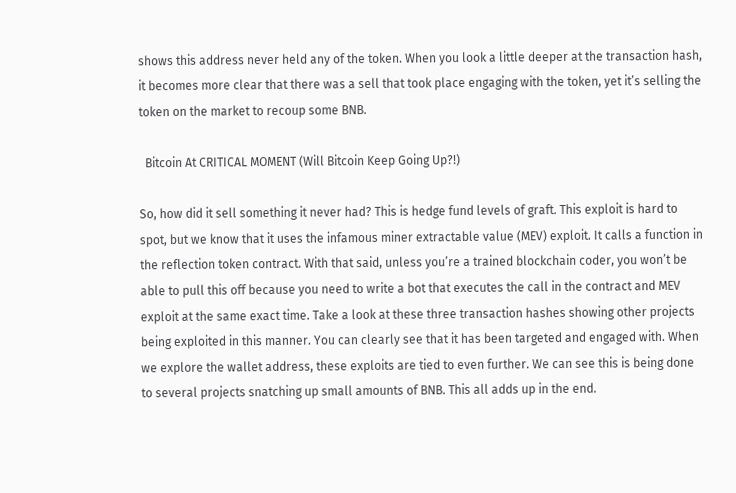shows this address never held any of the token. When you look a little deeper at the transaction hash, it becomes more clear that there was a sell that took place engaging with the token, yet it’s selling the token on the market to recoup some BNB.

  Bitcoin At CRITICAL MOMENT (Will Bitcoin Keep Going Up?!)

So, how did it sell something it never had? This is hedge fund levels of graft. This exploit is hard to spot, but we know that it uses the infamous miner extractable value (MEV) exploit. It calls a function in the reflection token contract. With that said, unless you’re a trained blockchain coder, you won’t be able to pull this off because you need to write a bot that executes the call in the contract and MEV exploit at the same exact time. Take a look at these three transaction hashes showing other projects being exploited in this manner. You can clearly see that it has been targeted and engaged with. When we explore the wallet address, these exploits are tied to even further. We can see this is being done to several projects snatching up small amounts of BNB. This all adds up in the end.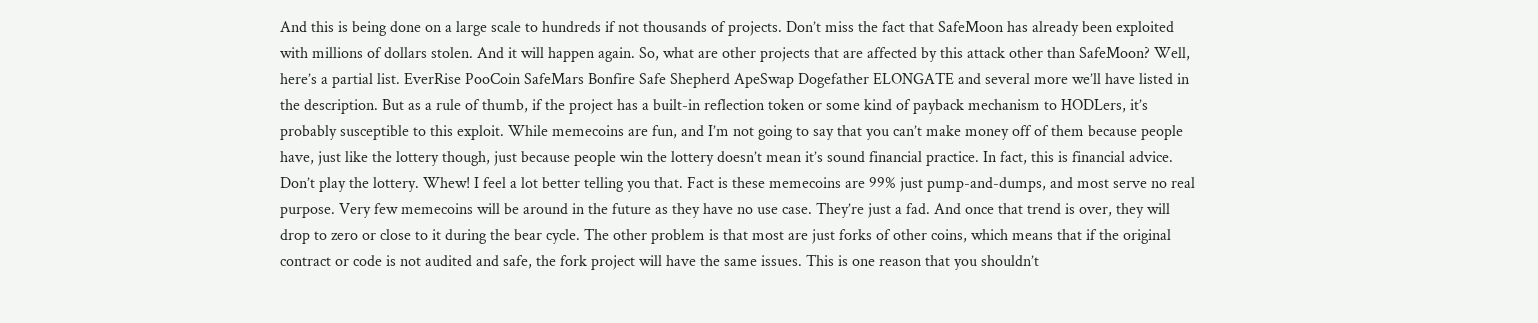And this is being done on a large scale to hundreds if not thousands of projects. Don’t miss the fact that SafeMoon has already been exploited with millions of dollars stolen. And it will happen again. So, what are other projects that are affected by this attack other than SafeMoon? Well, here’s a partial list. EverRise PooCoin SafeMars Bonfire Safe Shepherd ApeSwap Dogefather ELONGATE and several more we’ll have listed in the description. But as a rule of thumb, if the project has a built-in reflection token or some kind of payback mechanism to HODLers, it’s probably susceptible to this exploit. While memecoins are fun, and I’m not going to say that you can’t make money off of them because people have, just like the lottery though, just because people win the lottery doesn’t mean it’s sound financial practice. In fact, this is financial advice. Don’t play the lottery. Whew! I feel a lot better telling you that. Fact is these memecoins are 99% just pump-and-dumps, and most serve no real purpose. Very few memecoins will be around in the future as they have no use case. They’re just a fad. And once that trend is over, they will drop to zero or close to it during the bear cycle. The other problem is that most are just forks of other coins, which means that if the original contract or code is not audited and safe, the fork project will have the same issues. This is one reason that you shouldn’t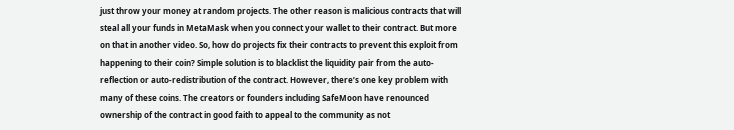just throw your money at random projects. The other reason is malicious contracts that will steal all your funds in MetaMask when you connect your wallet to their contract. But more on that in another video. So, how do projects fix their contracts to prevent this exploit from happening to their coin? Simple solution is to blacklist the liquidity pair from the auto-reflection or auto-redistribution of the contract. However, there’s one key problem with many of these coins. The creators or founders including SafeMoon have renounced ownership of the contract in good faith to appeal to the community as not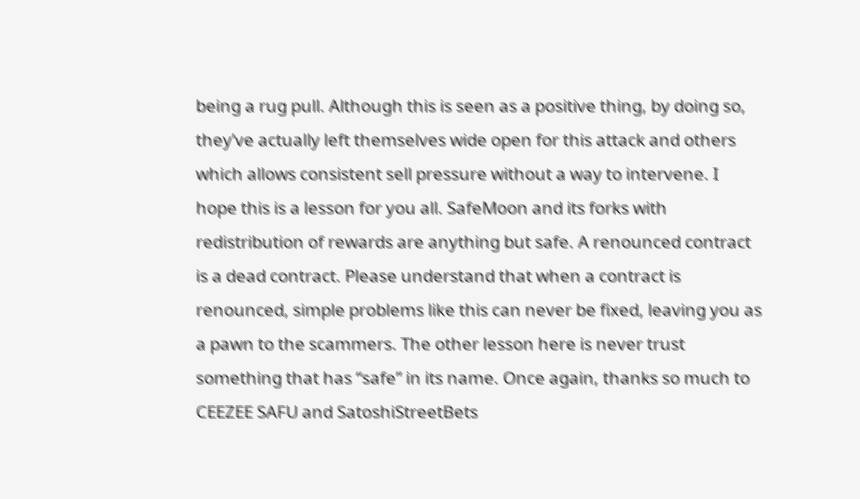being a rug pull. Although this is seen as a positive thing, by doing so, they’ve actually left themselves wide open for this attack and others which allows consistent sell pressure without a way to intervene. I hope this is a lesson for you all. SafeMoon and its forks with redistribution of rewards are anything but safe. A renounced contract is a dead contract. Please understand that when a contract is renounced, simple problems like this can never be fixed, leaving you as a pawn to the scammers. The other lesson here is never trust something that has “safe” in its name. Once again, thanks so much to CEEZEE SAFU and SatoshiStreetBets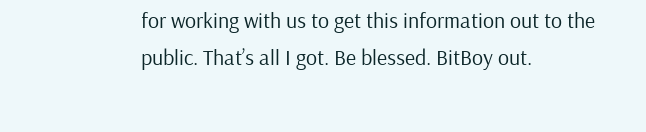for working with us to get this information out to the public. That’s all I got. Be blessed. BitBoy out.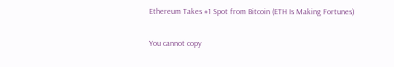Ethereum Takes #1 Spot from Bitcoin (ETH Is Making Fortunes)

You cannot copy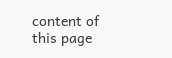content of this page